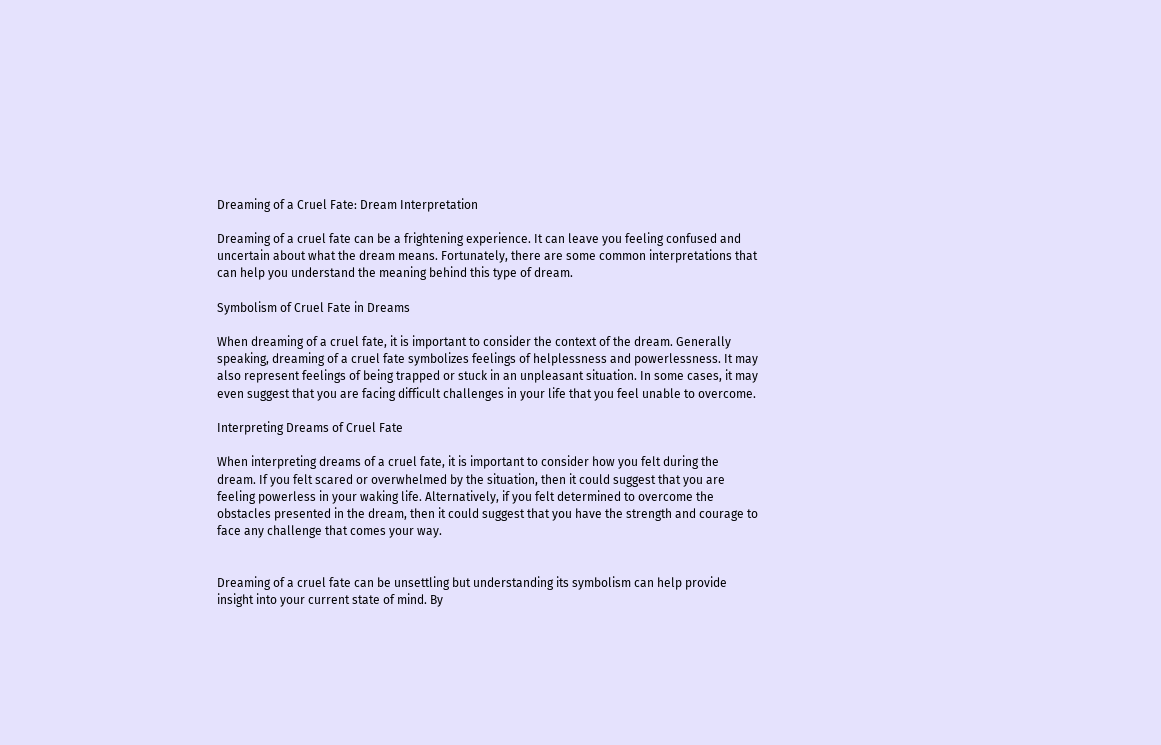Dreaming of a Cruel Fate: Dream Interpretation

Dreaming of a cruel fate can be a frightening experience. It can leave you feeling confused and uncertain about what the dream means. Fortunately, there are some common interpretations that can help you understand the meaning behind this type of dream.

Symbolism of Cruel Fate in Dreams

When dreaming of a cruel fate, it is important to consider the context of the dream. Generally speaking, dreaming of a cruel fate symbolizes feelings of helplessness and powerlessness. It may also represent feelings of being trapped or stuck in an unpleasant situation. In some cases, it may even suggest that you are facing difficult challenges in your life that you feel unable to overcome.

Interpreting Dreams of Cruel Fate

When interpreting dreams of a cruel fate, it is important to consider how you felt during the dream. If you felt scared or overwhelmed by the situation, then it could suggest that you are feeling powerless in your waking life. Alternatively, if you felt determined to overcome the obstacles presented in the dream, then it could suggest that you have the strength and courage to face any challenge that comes your way.


Dreaming of a cruel fate can be unsettling but understanding its symbolism can help provide insight into your current state of mind. By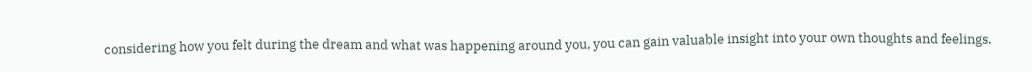considering how you felt during the dream and what was happening around you, you can gain valuable insight into your own thoughts and feelings.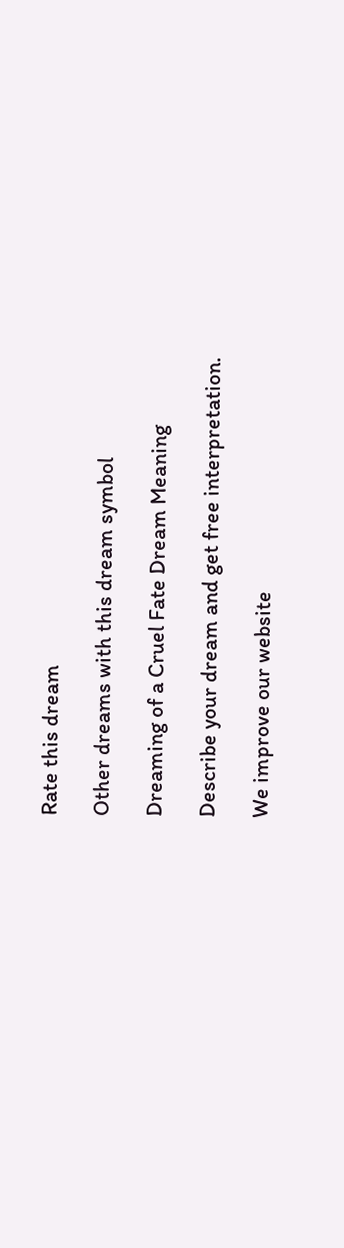Rate this dream

Other dreams with this dream symbol

Dreaming of a Cruel Fate Dream Meaning

Describe your dream and get free interpretation.

We improve our website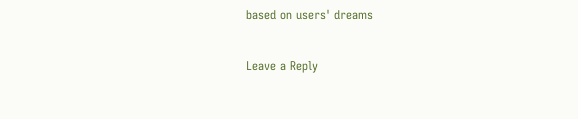based on users' dreams

Leave a Reply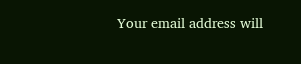Your email address will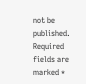not be published. Required fields are marked *